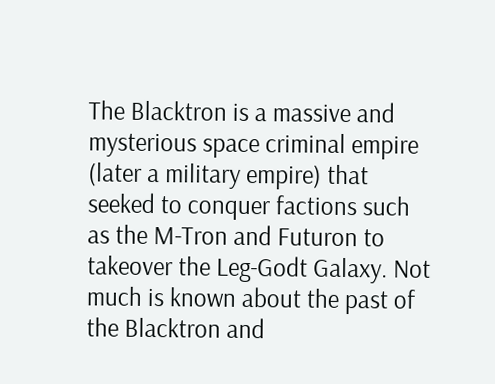The Blacktron is a massive and mysterious space criminal empire (later a military empire) that seeked to conquer factions such as the M-Tron and Futuron to takeover the Leg-Godt Galaxy. Not much is known about the past of the Blacktron and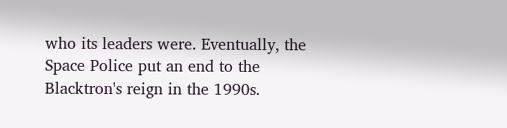who its leaders were. Eventually, the Space Police put an end to the Blacktron's reign in the 1990s.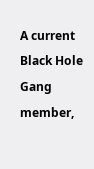A current Black Hole Gang member,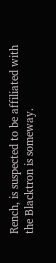Rench, is suspected to be affiliated with the Blacktron is someway.